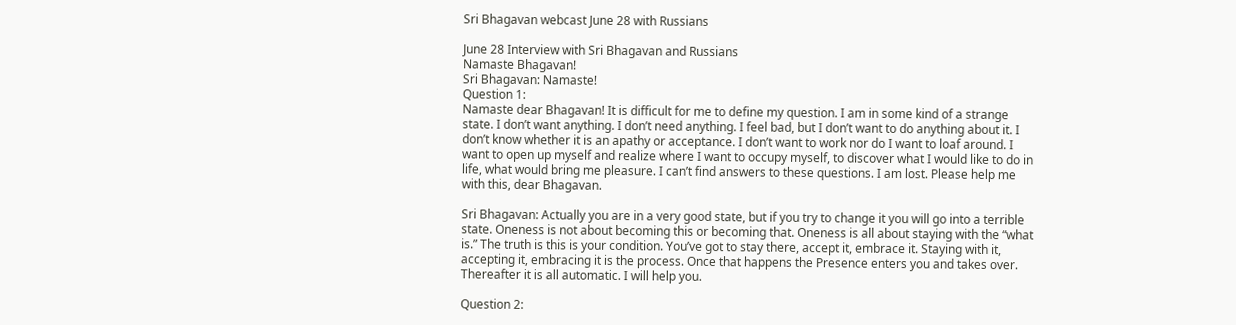Sri Bhagavan webcast June 28 with Russians

June 28 Interview with Sri Bhagavan and Russians
Namaste Bhagavan!
Sri Bhagavan: Namaste!
Question 1:
Namaste dear Bhagavan! It is difficult for me to define my question. I am in some kind of a strange state. I don’t want anything. I don’t need anything. I feel bad, but I don’t want to do anything about it. I don’t know whether it is an apathy or acceptance. I don’t want to work nor do I want to loaf around. I want to open up myself and realize where I want to occupy myself, to discover what I would like to do in life, what would bring me pleasure. I can’t find answers to these questions. I am lost. Please help me with this, dear Bhagavan.

Sri Bhagavan: Actually you are in a very good state, but if you try to change it you will go into a terrible state. Oneness is not about becoming this or becoming that. Oneness is all about staying with the “what is.” The truth is this is your condition. You’ve got to stay there, accept it, embrace it. Staying with it, accepting it, embracing it is the process. Once that happens the Presence enters you and takes over. Thereafter it is all automatic. I will help you.

Question 2: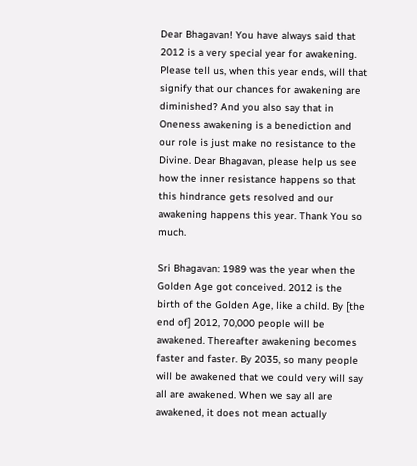Dear Bhagavan! You have always said that 2012 is a very special year for awakening. Please tell us, when this year ends, will that signify that our chances for awakening are diminished? And you also say that in Oneness awakening is a benediction and our role is just make no resistance to the Divine. Dear Bhagavan, please help us see how the inner resistance happens so that this hindrance gets resolved and our awakening happens this year. Thank You so much.

Sri Bhagavan: 1989 was the year when the Golden Age got conceived. 2012 is the birth of the Golden Age, like a child. By [the end of] 2012, 70,000 people will be awakened. Thereafter awakening becomes faster and faster. By 2035, so many people will be awakened that we could very will say all are awakened. When we say all are awakened, it does not mean actually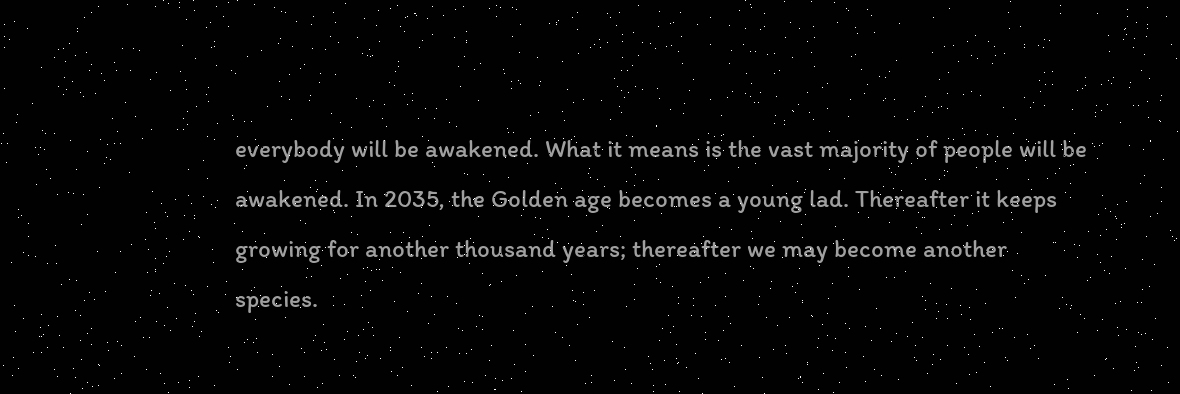everybody will be awakened. What it means is the vast majority of people will be awakened. In 2035, the Golden age becomes a young lad. Thereafter it keeps growing for another thousand years; thereafter we may become another species.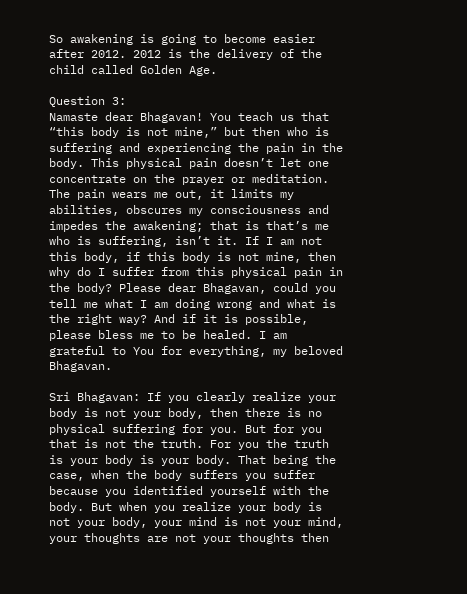So awakening is going to become easier after 2012. 2012 is the delivery of the child called Golden Age.

Question 3:
Namaste dear Bhagavan! You teach us that “this body is not mine,” but then who is suffering and experiencing the pain in the body. This physical pain doesn’t let one concentrate on the prayer or meditation. The pain wears me out, it limits my abilities, obscures my consciousness and impedes the awakening; that is that’s me who is suffering, isn’t it. If I am not this body, if this body is not mine, then why do I suffer from this physical pain in the body? Please dear Bhagavan, could you tell me what I am doing wrong and what is the right way? And if it is possible, please bless me to be healed. I am grateful to You for everything, my beloved Bhagavan.

Sri Bhagavan: If you clearly realize your body is not your body, then there is no physical suffering for you. But for you that is not the truth. For you the truth is your body is your body. That being the case, when the body suffers you suffer because you identified yourself with the body. But when you realize your body is not your body, your mind is not your mind, your thoughts are not your thoughts then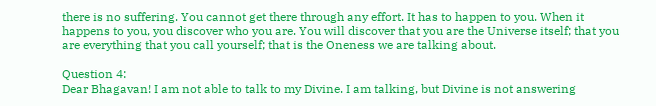there is no suffering. You cannot get there through any effort. It has to happen to you. When it happens to you, you discover who you are. You will discover that you are the Universe itself; that you are everything that you call yourself; that is the Oneness we are talking about.

Question 4:
Dear Bhagavan! I am not able to talk to my Divine. I am talking, but Divine is not answering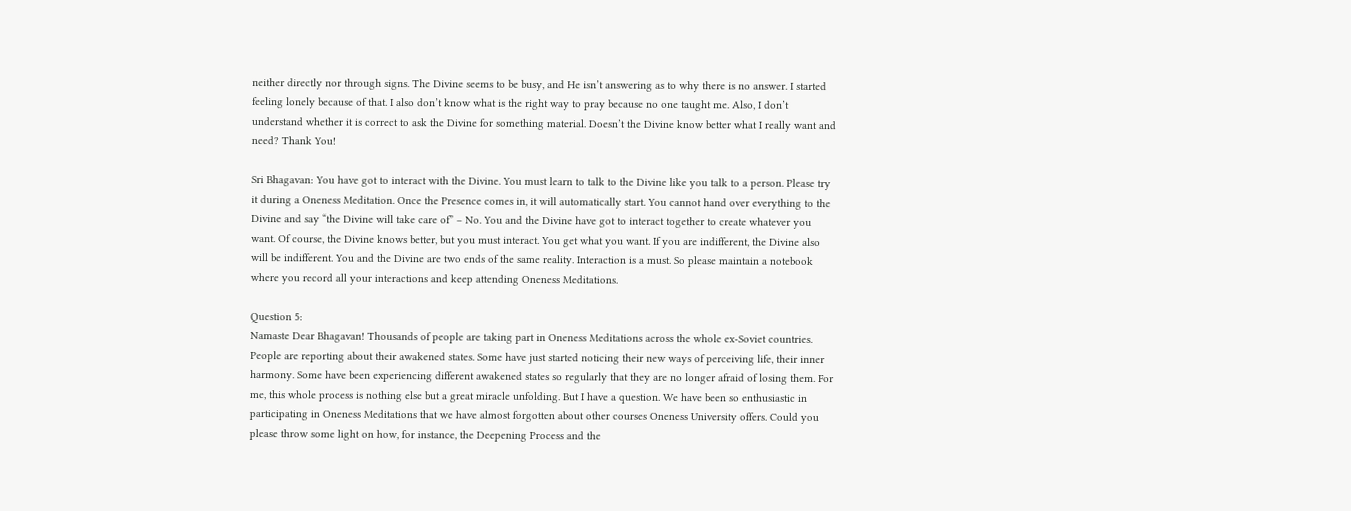neither directly nor through signs. The Divine seems to be busy, and He isn’t answering as to why there is no answer. I started feeling lonely because of that. I also don’t know what is the right way to pray because no one taught me. Also, I don’t understand whether it is correct to ask the Divine for something material. Doesn’t the Divine know better what I really want and need? Thank You!

Sri Bhagavan: You have got to interact with the Divine. You must learn to talk to the Divine like you talk to a person. Please try it during a Oneness Meditation. Once the Presence comes in, it will automatically start. You cannot hand over everything to the Divine and say “the Divine will take care of” – No. You and the Divine have got to interact together to create whatever you want. Of course, the Divine knows better, but you must interact. You get what you want. If you are indifferent, the Divine also will be indifferent. You and the Divine are two ends of the same reality. Interaction is a must. So please maintain a notebook where you record all your interactions and keep attending Oneness Meditations.

Question 5:
Namaste Dear Bhagavan! Thousands of people are taking part in Oneness Meditations across the whole ex-Soviet countries. People are reporting about their awakened states. Some have just started noticing their new ways of perceiving life, their inner harmony. Some have been experiencing different awakened states so regularly that they are no longer afraid of losing them. For me, this whole process is nothing else but a great miracle unfolding. But I have a question. We have been so enthusiastic in participating in Oneness Meditations that we have almost forgotten about other courses Oneness University offers. Could you please throw some light on how, for instance, the Deepening Process and the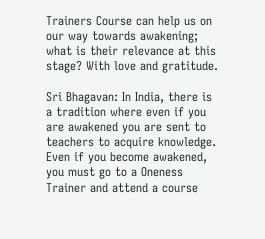Trainers Course can help us on our way towards awakening; what is their relevance at this stage? With love and gratitude.

Sri Bhagavan: In India, there is a tradition where even if you are awakened you are sent to teachers to acquire knowledge. Even if you become awakened, you must go to a Oneness Trainer and attend a course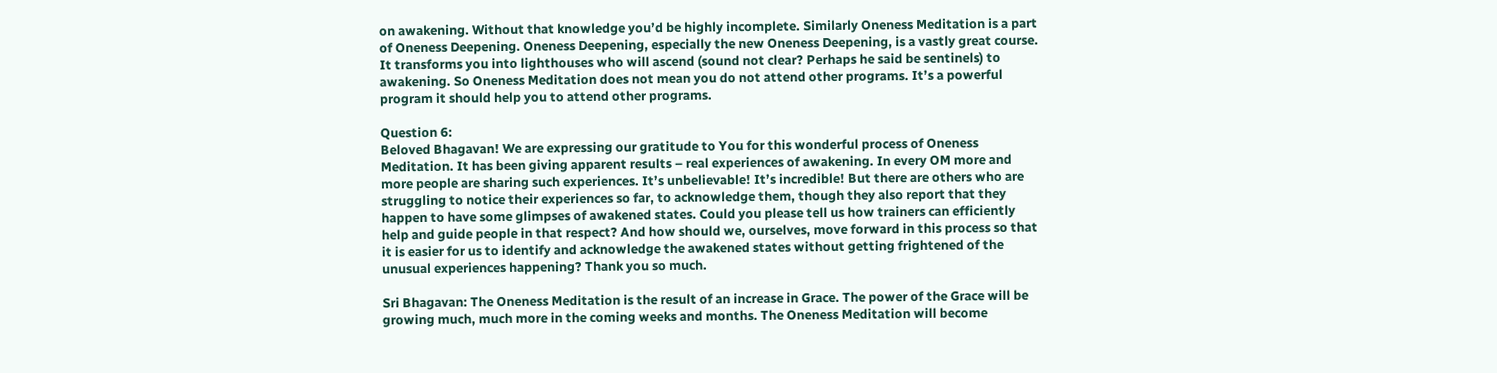on awakening. Without that knowledge you’d be highly incomplete. Similarly Oneness Meditation is a part of Oneness Deepening. Oneness Deepening, especially the new Oneness Deepening, is a vastly great course. It transforms you into lighthouses who will ascend (sound not clear? Perhaps he said be sentinels) to awakening. So Oneness Meditation does not mean you do not attend other programs. It’s a powerful program it should help you to attend other programs.

Question 6:
Beloved Bhagavan! We are expressing our gratitude to You for this wonderful process of Oneness Meditation. It has been giving apparent results – real experiences of awakening. In every OM more and more people are sharing such experiences. It’s unbelievable! It’s incredible! But there are others who are struggling to notice their experiences so far, to acknowledge them, though they also report that they happen to have some glimpses of awakened states. Could you please tell us how trainers can efficiently help and guide people in that respect? And how should we, ourselves, move forward in this process so that it is easier for us to identify and acknowledge the awakened states without getting frightened of the unusual experiences happening? Thank you so much.

Sri Bhagavan: The Oneness Meditation is the result of an increase in Grace. The power of the Grace will be growing much, much more in the coming weeks and months. The Oneness Meditation will become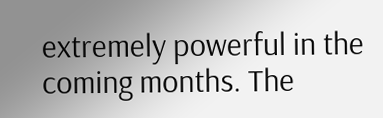extremely powerful in the coming months. The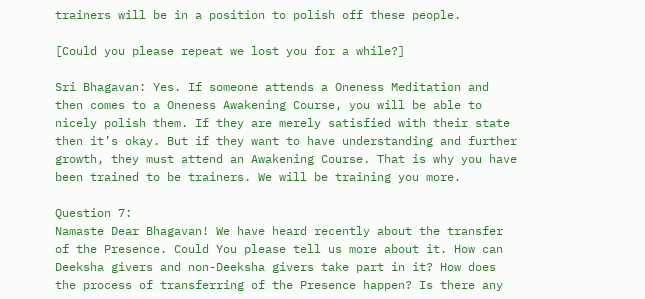trainers will be in a position to polish off these people.

[Could you please repeat we lost you for a while?]

Sri Bhagavan: Yes. If someone attends a Oneness Meditation and then comes to a Oneness Awakening Course, you will be able to nicely polish them. If they are merely satisfied with their state then it’s okay. But if they want to have understanding and further growth, they must attend an Awakening Course. That is why you have been trained to be trainers. We will be training you more.

Question 7:
Namaste Dear Bhagavan! We have heard recently about the transfer of the Presence. Could You please tell us more about it. How can Deeksha givers and non-Deeksha givers take part in it? How does the process of transferring of the Presence happen? Is there any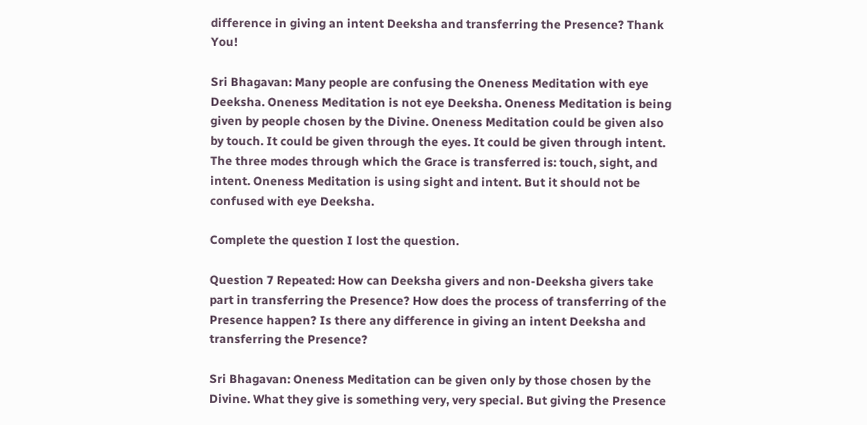difference in giving an intent Deeksha and transferring the Presence? Thank You!

Sri Bhagavan: Many people are confusing the Oneness Meditation with eye Deeksha. Oneness Meditation is not eye Deeksha. Oneness Meditation is being given by people chosen by the Divine. Oneness Meditation could be given also by touch. It could be given through the eyes. It could be given through intent. The three modes through which the Grace is transferred is: touch, sight, and intent. Oneness Meditation is using sight and intent. But it should not be confused with eye Deeksha.

Complete the question I lost the question.

Question 7 Repeated: How can Deeksha givers and non-Deeksha givers take part in transferring the Presence? How does the process of transferring of the Presence happen? Is there any difference in giving an intent Deeksha and transferring the Presence?

Sri Bhagavan: Oneness Meditation can be given only by those chosen by the Divine. What they give is something very, very special. But giving the Presence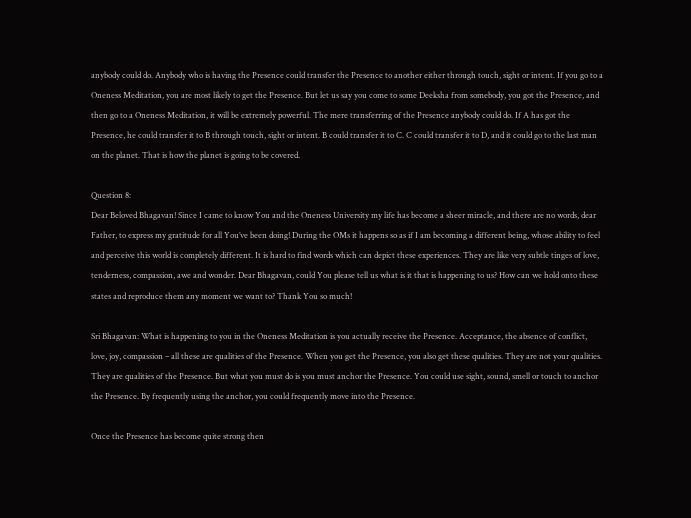anybody could do. Anybody who is having the Presence could transfer the Presence to another either through touch, sight or intent. If you go to a Oneness Meditation, you are most likely to get the Presence. But let us say you come to some Deeksha from somebody, you got the Presence, and then go to a Oneness Meditation, it will be extremely powerful. The mere transferring of the Presence anybody could do. If A has got the Presence, he could transfer it to B through touch, sight or intent. B could transfer it to C. C could transfer it to D, and it could go to the last man on the planet. That is how the planet is going to be covered.

Question 8:
Dear Beloved Bhagavan! Since I came to know You and the Oneness University my life has become a sheer miracle, and there are no words, dear Father, to express my gratitude for all You’ve been doing! During the OMs it happens so as if I am becoming a different being, whose ability to feel and perceive this world is completely different. It is hard to find words which can depict these experiences. They are like very subtle tinges of love, tenderness, compassion, awe and wonder. Dear Bhagavan, could You please tell us what is it that is happening to us? How can we hold onto these states and reproduce them any moment we want to? Thank You so much!

Sri Bhagavan: What is happening to you in the Oneness Meditation is you actually receive the Presence. Acceptance, the absence of conflict, love, joy, compassion – all these are qualities of the Presence. When you get the Presence, you also get these qualities. They are not your qualities. They are qualities of the Presence. But what you must do is you must anchor the Presence. You could use sight, sound, smell or touch to anchor the Presence. By frequently using the anchor, you could frequently move into the Presence.

Once the Presence has become quite strong then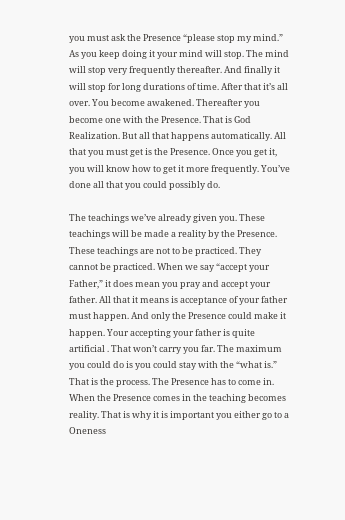you must ask the Presence “please stop my mind.” As you keep doing it your mind will stop. The mind will stop very frequently thereafter. And finally it will stop for long durations of time. After that it’s all over. You become awakened. Thereafter you become one with the Presence. That is God Realization. But all that happens automatically. All that you must get is the Presence. Once you get it, you will know how to get it more frequently. You’ve done all that you could possibly do.

The teachings we’ve already given you. These teachings will be made a reality by the Presence. These teachings are not to be practiced. They cannot be practiced. When we say “accept your Father,” it does mean you pray and accept your father. All that it means is acceptance of your father must happen. And only the Presence could make it happen. Your accepting your father is quite artificial . That won’t carry you far. The maximum you could do is you could stay with the “what is.” That is the process. The Presence has to come in. When the Presence comes in the teaching becomes reality. That is why it is important you either go to a Oneness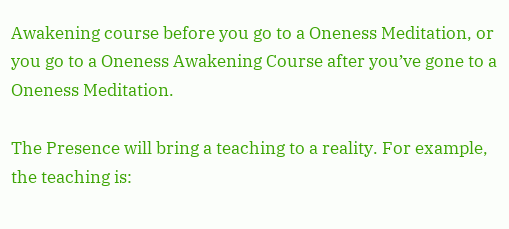Awakening course before you go to a Oneness Meditation, or you go to a Oneness Awakening Course after you’ve gone to a Oneness Meditation.

The Presence will bring a teaching to a reality. For example, the teaching is: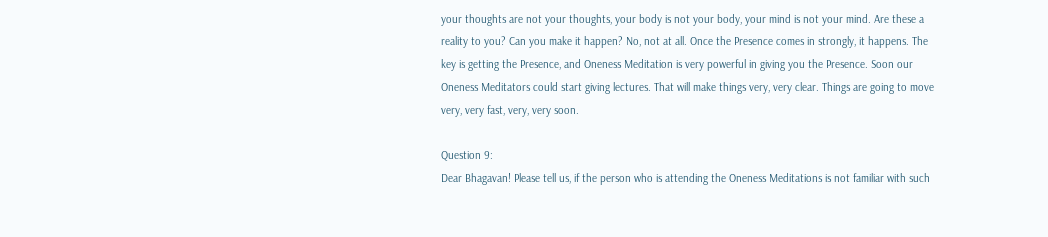your thoughts are not your thoughts, your body is not your body, your mind is not your mind. Are these a reality to you? Can you make it happen? No, not at all. Once the Presence comes in strongly, it happens. The key is getting the Presence, and Oneness Meditation is very powerful in giving you the Presence. Soon our Oneness Meditators could start giving lectures. That will make things very, very clear. Things are going to move very, very fast, very, very soon.

Question 9:
Dear Bhagavan! Please tell us, if the person who is attending the Oneness Meditations is not familiar with such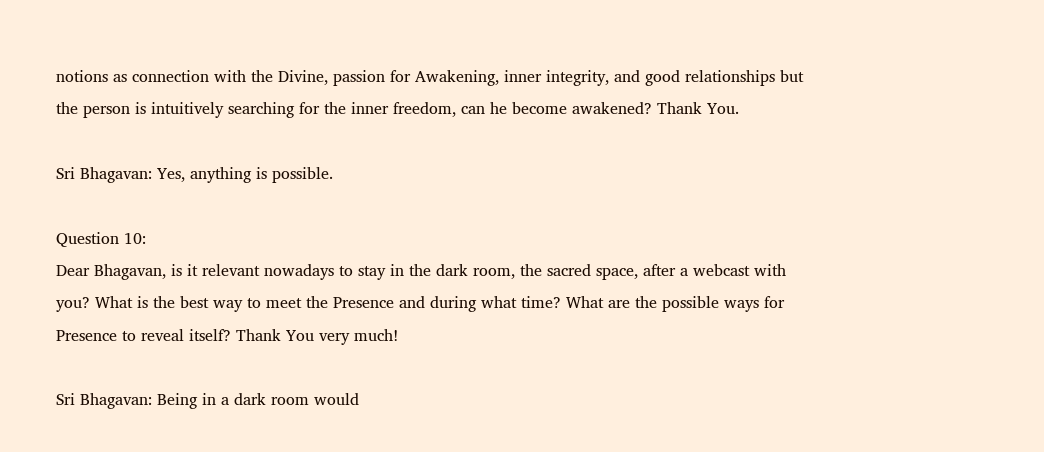notions as connection with the Divine, passion for Awakening, inner integrity, and good relationships but the person is intuitively searching for the inner freedom, can he become awakened? Thank You.

Sri Bhagavan: Yes, anything is possible.

Question 10:
Dear Bhagavan, is it relevant nowadays to stay in the dark room, the sacred space, after a webcast with you? What is the best way to meet the Presence and during what time? What are the possible ways for Presence to reveal itself? Thank You very much!

Sri Bhagavan: Being in a dark room would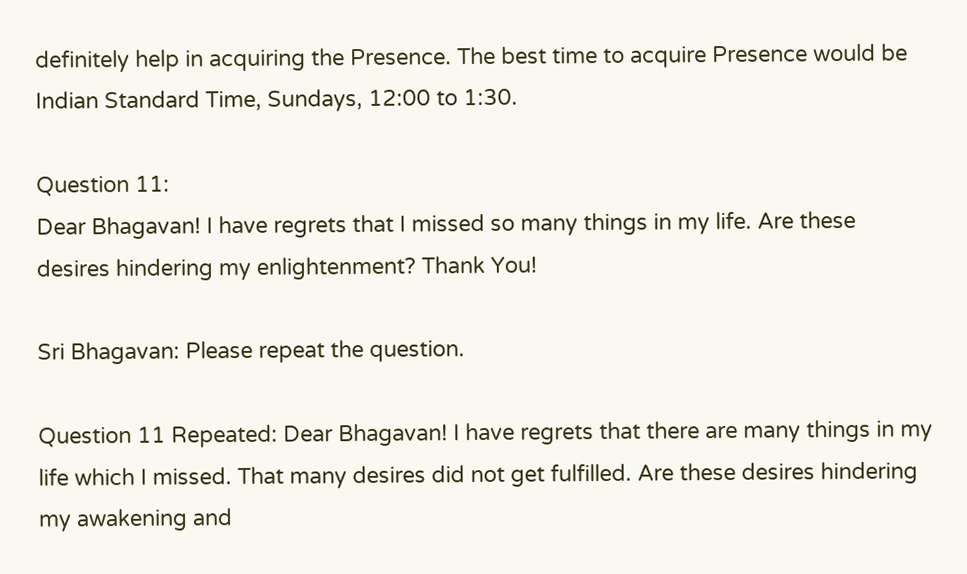definitely help in acquiring the Presence. The best time to acquire Presence would be Indian Standard Time, Sundays, 12:00 to 1:30.

Question 11:
Dear Bhagavan! I have regrets that I missed so many things in my life. Are these desires hindering my enlightenment? Thank You!

Sri Bhagavan: Please repeat the question.

Question 11 Repeated: Dear Bhagavan! I have regrets that there are many things in my life which I missed. That many desires did not get fulfilled. Are these desires hindering my awakening and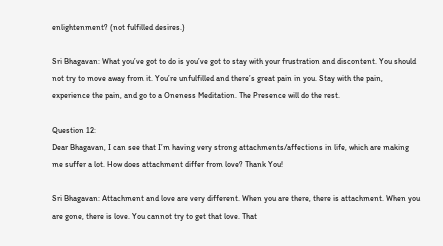enlightenment? (not fulfilled desires.)

Sri Bhagavan: What you’ve got to do is you’ve got to stay with your frustration and discontent. You should not try to move away from it. You’re unfulfilled and there’s great pain in you. Stay with the pain, experience the pain, and go to a Oneness Meditation. The Presence will do the rest.

Question 12:
Dear Bhagavan, I can see that I’m having very strong attachments/affections in life, which are making me suffer a lot. How does attachment differ from love? Thank You!

Sri Bhagavan: Attachment and love are very different. When you are there, there is attachment. When you are gone, there is love. You cannot try to get that love. That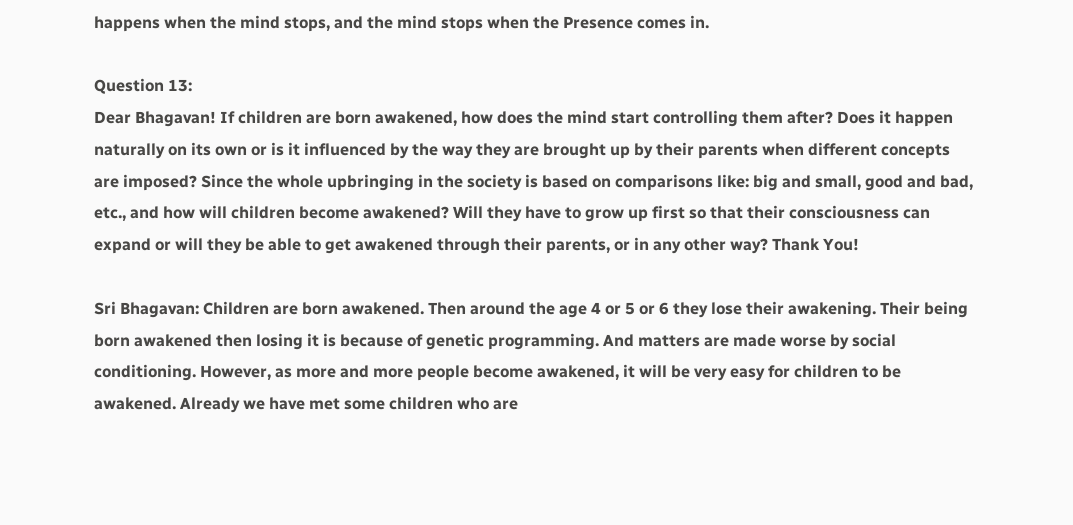happens when the mind stops, and the mind stops when the Presence comes in.

Question 13:
Dear Bhagavan! If children are born awakened, how does the mind start controlling them after? Does it happen naturally on its own or is it influenced by the way they are brought up by their parents when different concepts are imposed? Since the whole upbringing in the society is based on comparisons like: big and small, good and bad, etc., and how will children become awakened? Will they have to grow up first so that their consciousness can expand or will they be able to get awakened through their parents, or in any other way? Thank You!

Sri Bhagavan: Children are born awakened. Then around the age 4 or 5 or 6 they lose their awakening. Their being born awakened then losing it is because of genetic programming. And matters are made worse by social conditioning. However, as more and more people become awakened, it will be very easy for children to be awakened. Already we have met some children who are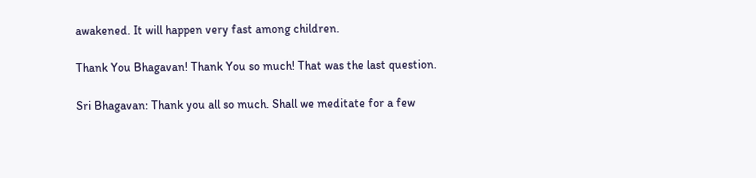awakened. It will happen very fast among children.

Thank You Bhagavan! Thank You so much! That was the last question.

Sri Bhagavan: Thank you all so much. Shall we meditate for a few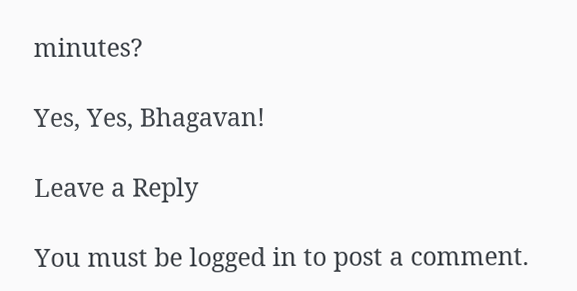minutes?

Yes, Yes, Bhagavan!

Leave a Reply

You must be logged in to post a comment.